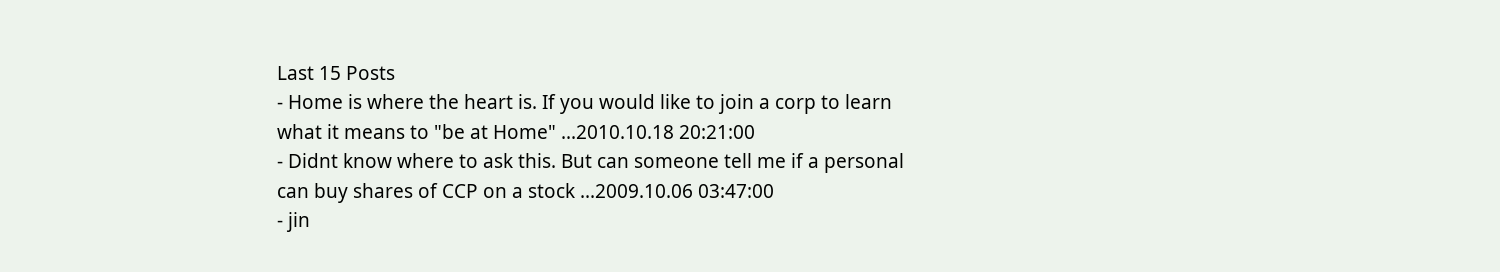Last 15 Posts
- Home is where the heart is. If you would like to join a corp to learn what it means to "be at Home" ...2010.10.18 20:21:00
- Didnt know where to ask this. But can someone tell me if a personal can buy shares of CCP on a stock ...2009.10.06 03:47:00
- jin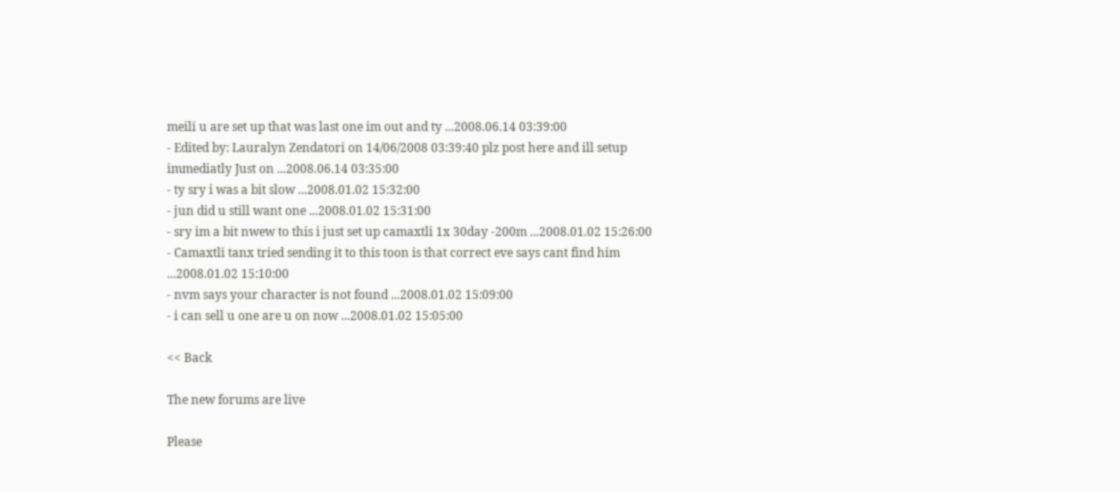meili u are set up that was last one im out and ty ...2008.06.14 03:39:00
- Edited by: Lauralyn Zendatori on 14/06/2008 03:39:40 plz post here and ill setup immediatly Just on ...2008.06.14 03:35:00
- ty sry i was a bit slow ...2008.01.02 15:32:00
- jun did u still want one ...2008.01.02 15:31:00
- sry im a bit nwew to this i just set up camaxtli 1x 30day -200m ...2008.01.02 15:26:00
- Camaxtli tanx tried sending it to this toon is that correct eve says cant find him ...2008.01.02 15:10:00
- nvm says your character is not found ...2008.01.02 15:09:00
- i can sell u one are u on now ...2008.01.02 15:05:00

<< Back

The new forums are live

Please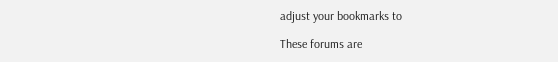adjust your bookmarks to

These forums are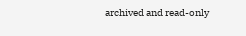archived and read-only